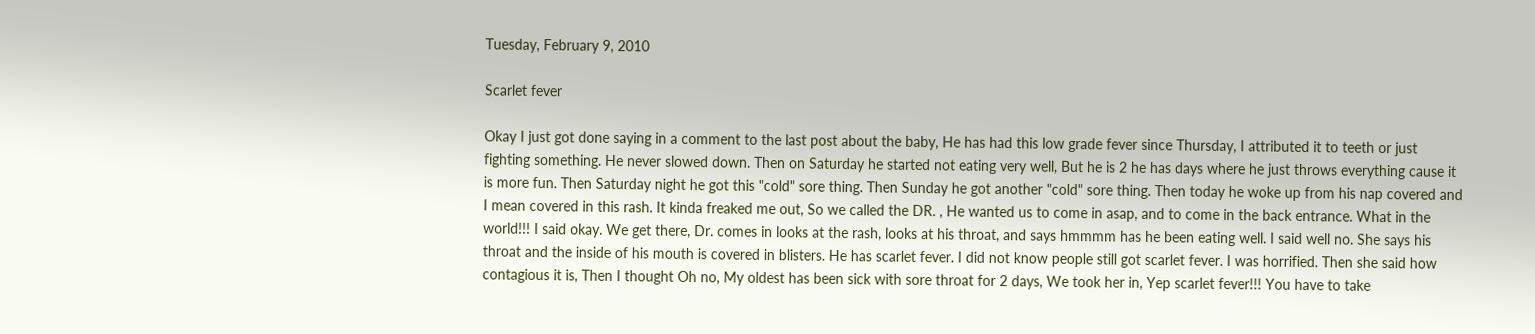Tuesday, February 9, 2010

Scarlet fever

Okay I just got done saying in a comment to the last post about the baby, He has had this low grade fever since Thursday, I attributed it to teeth or just fighting something. He never slowed down. Then on Saturday he started not eating very well, But he is 2 he has days where he just throws everything cause it is more fun. Then Saturday night he got this "cold" sore thing. Then Sunday he got another "cold" sore thing. Then today he woke up from his nap covered and I mean covered in this rash. It kinda freaked me out, So we called the DR. , He wanted us to come in asap, and to come in the back entrance. What in the world!!! I said okay. We get there, Dr. comes in looks at the rash, looks at his throat, and says hmmmm has he been eating well. I said well no. She says his throat and the inside of his mouth is covered in blisters. He has scarlet fever. I did not know people still got scarlet fever. I was horrified. Then she said how contagious it is, Then I thought Oh no, My oldest has been sick with sore throat for 2 days, We took her in, Yep scarlet fever!!! You have to take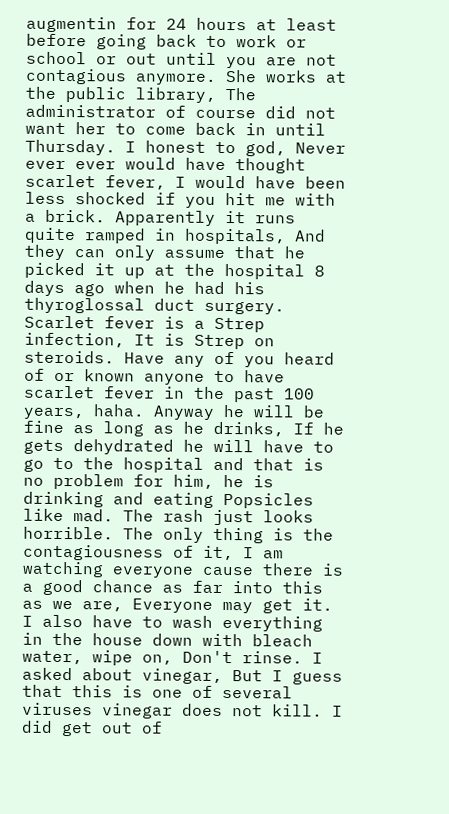augmentin for 24 hours at least before going back to work or school or out until you are not contagious anymore. She works at the public library, The administrator of course did not want her to come back in until Thursday. I honest to god, Never ever ever would have thought scarlet fever, I would have been less shocked if you hit me with a brick. Apparently it runs quite ramped in hospitals, And they can only assume that he picked it up at the hospital 8 days ago when he had his thyroglossal duct surgery. Scarlet fever is a Strep infection, It is Strep on steroids. Have any of you heard of or known anyone to have scarlet fever in the past 100 years, haha. Anyway he will be fine as long as he drinks, If he gets dehydrated he will have to go to the hospital and that is no problem for him, he is drinking and eating Popsicles like mad. The rash just looks horrible. The only thing is the contagiousness of it, I am watching everyone cause there is a good chance as far into this as we are, Everyone may get it. I also have to wash everything in the house down with bleach water, wipe on, Don't rinse. I asked about vinegar, But I guess that this is one of several viruses vinegar does not kill. I did get out of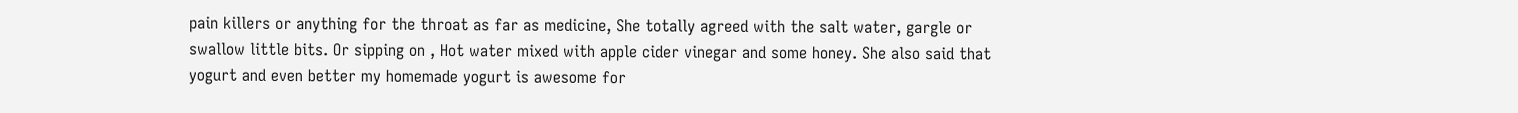pain killers or anything for the throat as far as medicine, She totally agreed with the salt water, gargle or swallow little bits. Or sipping on , Hot water mixed with apple cider vinegar and some honey. She also said that yogurt and even better my homemade yogurt is awesome for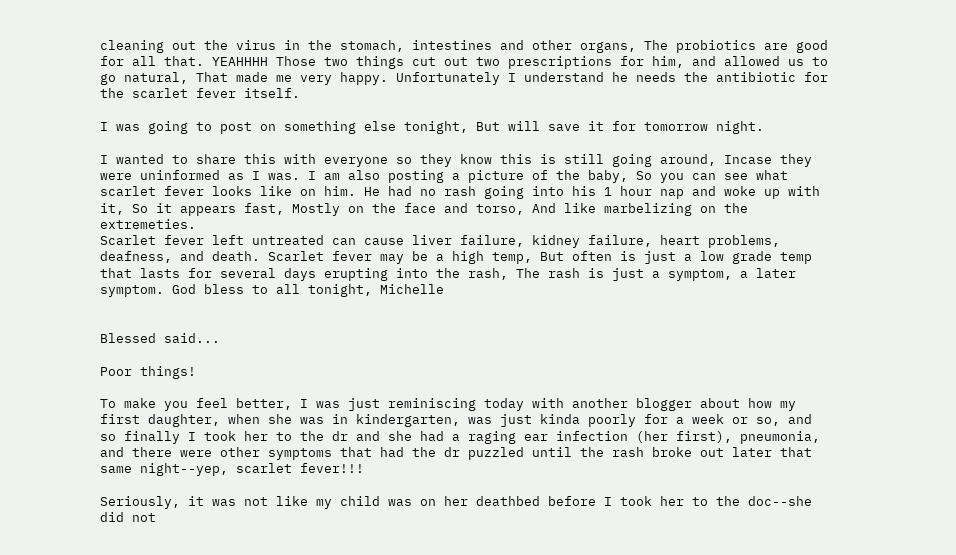cleaning out the virus in the stomach, intestines and other organs, The probiotics are good for all that. YEAHHHH Those two things cut out two prescriptions for him, and allowed us to go natural, That made me very happy. Unfortunately I understand he needs the antibiotic for the scarlet fever itself.

I was going to post on something else tonight, But will save it for tomorrow night.

I wanted to share this with everyone so they know this is still going around, Incase they were uninformed as I was. I am also posting a picture of the baby, So you can see what scarlet fever looks like on him. He had no rash going into his 1 hour nap and woke up with it, So it appears fast, Mostly on the face and torso, And like marbelizing on the extremeties.
Scarlet fever left untreated can cause liver failure, kidney failure, heart problems, deafness, and death. Scarlet fever may be a high temp, But often is just a low grade temp that lasts for several days erupting into the rash, The rash is just a symptom, a later symptom. God bless to all tonight, Michelle


Blessed said...

Poor things!

To make you feel better, I was just reminiscing today with another blogger about how my first daughter, when she was in kindergarten, was just kinda poorly for a week or so, and so finally I took her to the dr and she had a raging ear infection (her first), pneumonia, and there were other symptoms that had the dr puzzled until the rash broke out later that same night--yep, scarlet fever!!!

Seriously, it was not like my child was on her deathbed before I took her to the doc--she did not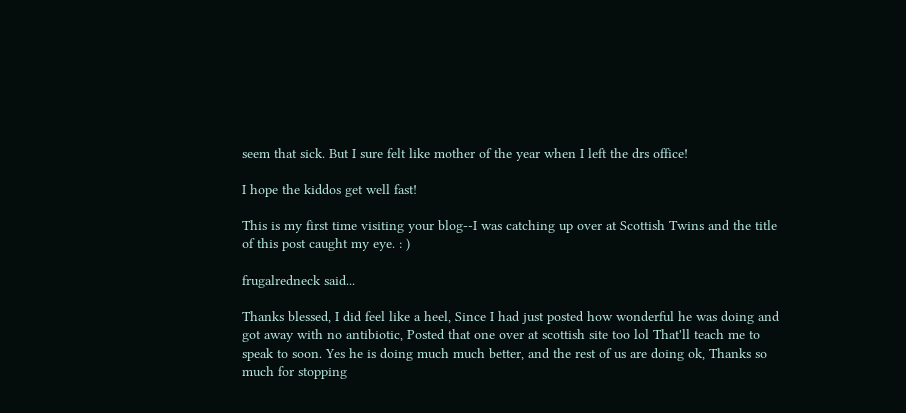seem that sick. But I sure felt like mother of the year when I left the drs office!

I hope the kiddos get well fast!

This is my first time visiting your blog--I was catching up over at Scottish Twins and the title of this post caught my eye. : )

frugalredneck said...

Thanks blessed, I did feel like a heel, Since I had just posted how wonderful he was doing and got away with no antibiotic, Posted that one over at scottish site too lol That'll teach me to speak to soon. Yes he is doing much much better, and the rest of us are doing ok, Thanks so much for stopping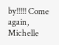by!!!!! Come again, Michelle